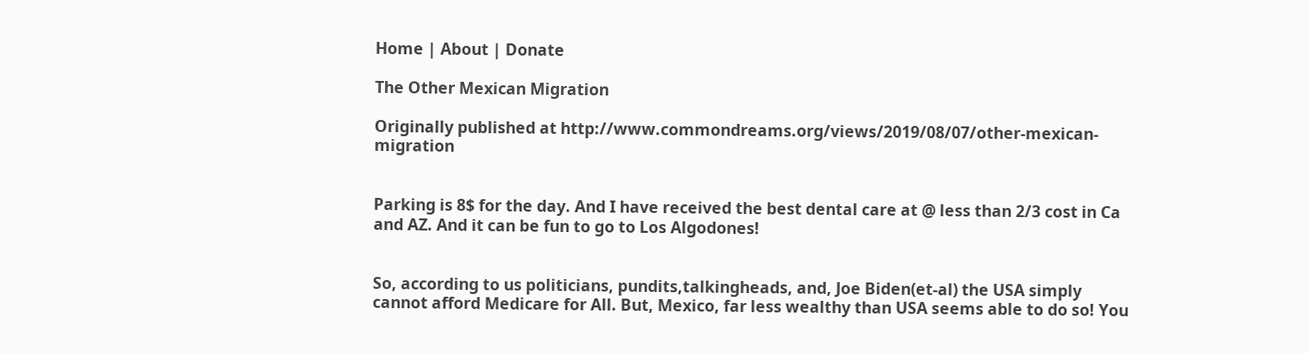Home | About | Donate

The Other Mexican Migration

Originally published at http://www.commondreams.org/views/2019/08/07/other-mexican-migration


Parking is 8$ for the day. And I have received the best dental care at @ less than 2/3 cost in Ca and AZ. And it can be fun to go to Los Algodones!


So, according to us politicians, pundits,talkingheads, and, Joe Biden(et-al) the USA simply cannot afford Medicare for All. But, Mexico, far less wealthy than USA seems able to do so! You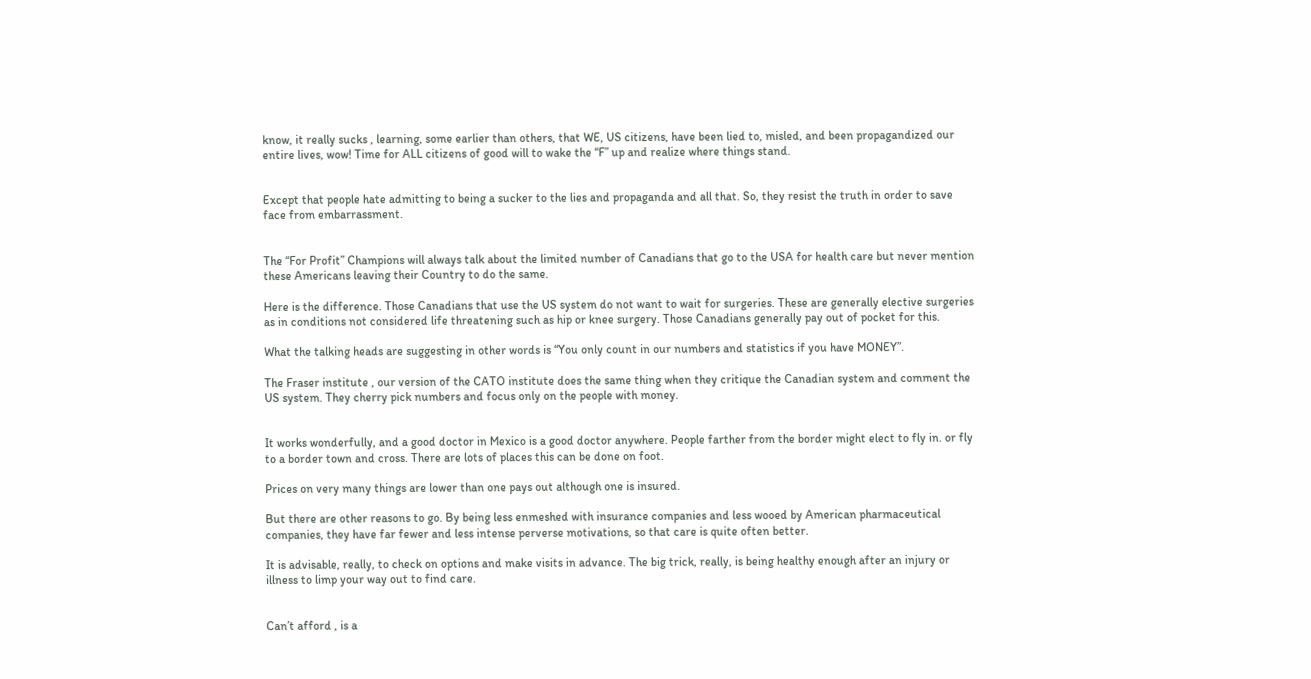know, it really sucks , learning, some earlier than others, that WE, US citizens, have been lied to, misled, and been propagandized our entire lives, wow! Time for ALL citizens of good will to wake the “F” up and realize where things stand.


Except that people hate admitting to being a sucker to the lies and propaganda and all that. So, they resist the truth in order to save face from embarrassment.


The “For Profit” Champions will always talk about the limited number of Canadians that go to the USA for health care but never mention these Americans leaving their Country to do the same.

Here is the difference. Those Canadians that use the US system do not want to wait for surgeries. These are generally elective surgeries as in conditions not considered life threatening such as hip or knee surgery. Those Canadians generally pay out of pocket for this.

What the talking heads are suggesting in other words is “You only count in our numbers and statistics if you have MONEY”.

The Fraser institute , our version of the CATO institute does the same thing when they critique the Canadian system and comment the US system. They cherry pick numbers and focus only on the people with money.


It works wonderfully, and a good doctor in Mexico is a good doctor anywhere. People farther from the border might elect to fly in. or fly to a border town and cross. There are lots of places this can be done on foot.

Prices on very many things are lower than one pays out although one is insured.

But there are other reasons to go. By being less enmeshed with insurance companies and less wooed by American pharmaceutical companies, they have far fewer and less intense perverse motivations, so that care is quite often better.

It is advisable, really, to check on options and make visits in advance. The big trick, really, is being healthy enough after an injury or illness to limp your way out to find care.


Can’t afford , is a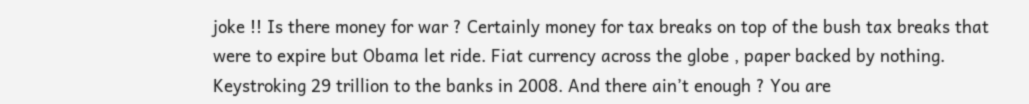joke !! Is there money for war ? Certainly money for tax breaks on top of the bush tax breaks that were to expire but Obama let ride. Fiat currency across the globe , paper backed by nothing. Keystroking 29 trillion to the banks in 2008. And there ain’t enough ? You are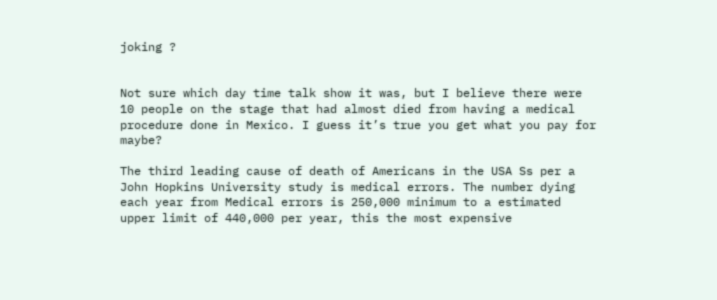joking ?


Not sure which day time talk show it was, but I believe there were 10 people on the stage that had almost died from having a medical procedure done in Mexico. I guess it’s true you get what you pay for maybe?

The third leading cause of death of Americans in the USA Ss per a John Hopkins University study is medical errors. The number dying each year from Medical errors is 250,000 minimum to a estimated upper limit of 440,000 per year, this the most expensive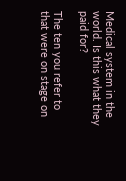Medical system in the world. Is this what they paid for?

The ten you refer to that were on stage on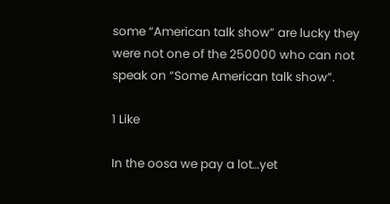some “American talk show” are lucky they were not one of the 250000 who can not speak on “Some American talk show”.

1 Like

In the oosa we pay a lot…yet